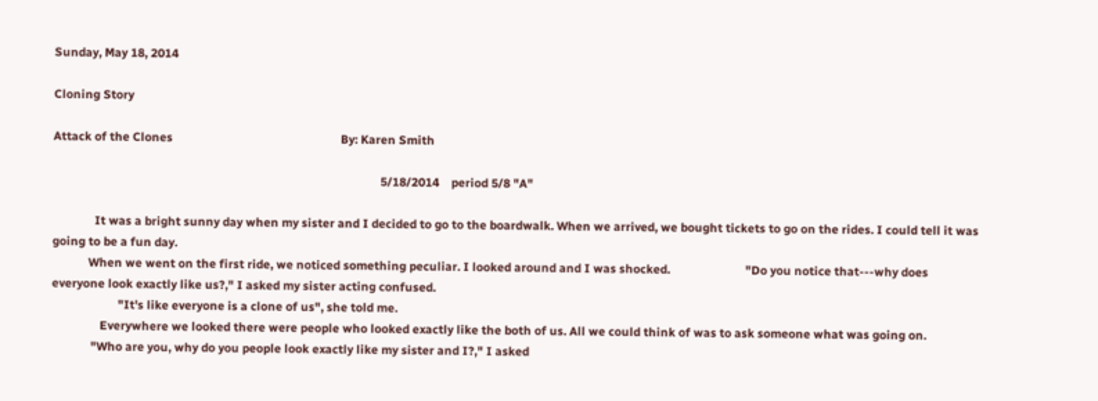Sunday, May 18, 2014

Cloning Story

Attack of the Clones                                                        By: Karen Smith

                                                                                                             5/18/2014    period 5/8 "A"

              It was a bright sunny day when my sister and I decided to go to the boardwalk. When we arrived, we bought tickets to go on the rides. I could tell it was going to be a fun day.
            When we went on the first ride, we noticed something peculiar. I looked around and I was shocked.                         "Do you notice that---why does everyone look exactly like us?," I asked my sister acting confused.
                      "It's like everyone is a clone of us", she told me.
                Everywhere we looked there were people who looked exactly like the both of us. All we could think of was to ask someone what was going on.
             "Who are you, why do you people look exactly like my sister and I?," I asked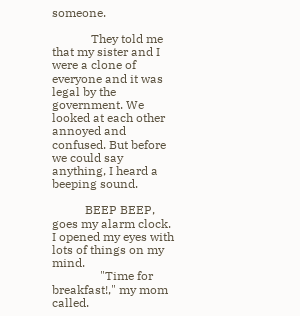someone.

             They told me that my sister and I were a clone of everyone and it was legal by the government. We looked at each other annoyed and confused. But before we could say anything, I heard a beeping sound.

           BEEP BEEP, goes my alarm clock. I opened my eyes with lots of things on my mind.
                "Time for breakfast!," my mom called.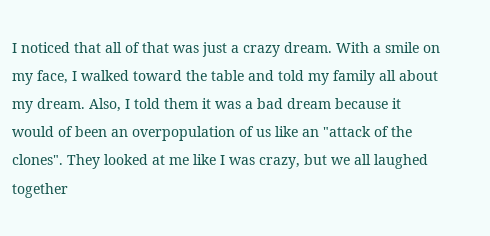I noticed that all of that was just a crazy dream. With a smile on my face, I walked toward the table and told my family all about my dream. Also, I told them it was a bad dream because it would of been an overpopulation of us like an "attack of the clones". They looked at me like I was crazy, but we all laughed together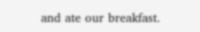and ate our breakfast.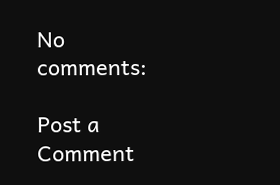No comments:

Post a Comment